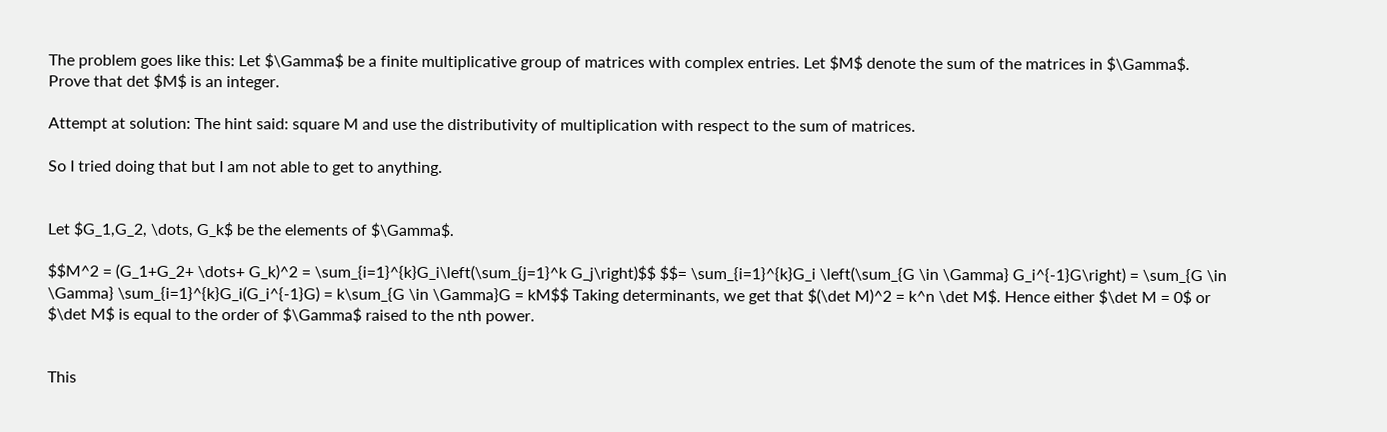The problem goes like this: Let $\Gamma$ be a finite multiplicative group of matrices with complex entries. Let $M$ denote the sum of the matrices in $\Gamma$. Prove that det $M$ is an integer.

Attempt at solution: The hint said: square M and use the distributivity of multiplication with respect to the sum of matrices.

So I tried doing that but I am not able to get to anything.


Let $G_1,G_2, \dots, G_k$ be the elements of $\Gamma$.

$$M^2 = (G_1+G_2+ \dots+ G_k)^2 = \sum_{i=1}^{k}G_i\left(\sum_{j=1}^k G_j\right)$$ $$= \sum_{i=1}^{k}G_i \left(\sum_{G \in \Gamma} G_i^{-1}G\right) = \sum_{G \in \Gamma} \sum_{i=1}^{k}G_i(G_i^{-1}G) = k\sum_{G \in \Gamma}G = kM$$ Taking determinants, we get that $(\det M)^2 = k^n \det M$. Hence either $\det M = 0$ or $\det M$ is equal to the order of $\Gamma$ raised to the nth power.


This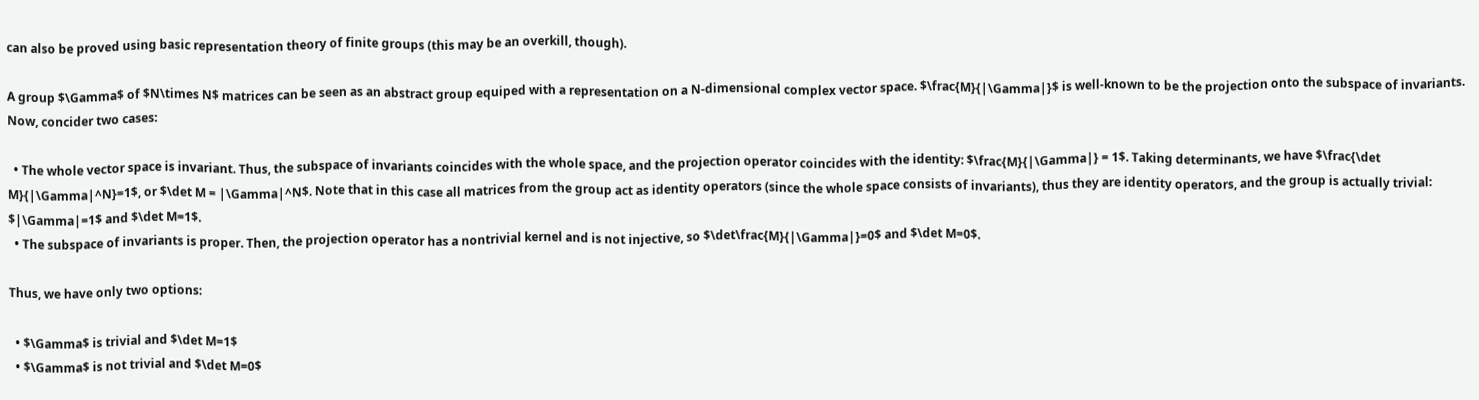can also be proved using basic representation theory of finite groups (this may be an overkill, though).

A group $\Gamma$ of $N\times N$ matrices can be seen as an abstract group equiped with a representation on a N-dimensional complex vector space. $\frac{M}{|\Gamma|}$ is well-known to be the projection onto the subspace of invariants. Now, concider two cases:

  • The whole vector space is invariant. Thus, the subspace of invariants coincides with the whole space, and the projection operator coincides with the identity: $\frac{M}{|\Gamma|} = 1$. Taking determinants, we have $\frac{\det M}{|\Gamma|^N}=1$, or $\det M = |\Gamma|^N$. Note that in this case all matrices from the group act as identity operators (since the whole space consists of invariants), thus they are identity operators, and the group is actually trivial: $|\Gamma|=1$ and $\det M=1$.
  • The subspace of invariants is proper. Then, the projection operator has a nontrivial kernel and is not injective, so $\det\frac{M}{|\Gamma|}=0$ and $\det M=0$.

Thus, we have only two options:

  • $\Gamma$ is trivial and $\det M=1$
  • $\Gamma$ is not trivial and $\det M=0$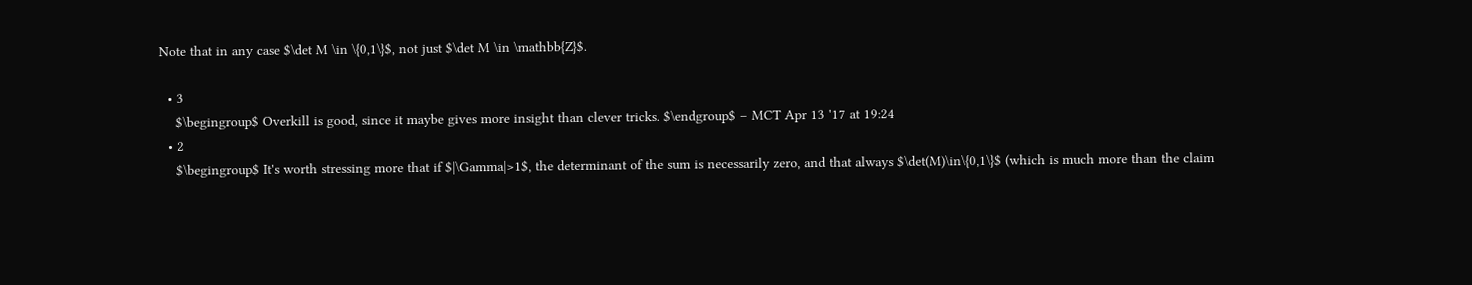Note that in any case $\det M \in \{0,1\}$, not just $\det M \in \mathbb{Z}$.

  • 3
    $\begingroup$ Overkill is good, since it maybe gives more insight than clever tricks. $\endgroup$ – MCT Apr 13 '17 at 19:24
  • 2
    $\begingroup$ It's worth stressing more that if $|\Gamma|>1$, the determinant of the sum is necessarily zero, and that always $\det(M)\in\{0,1\}$ (which is much more than the claim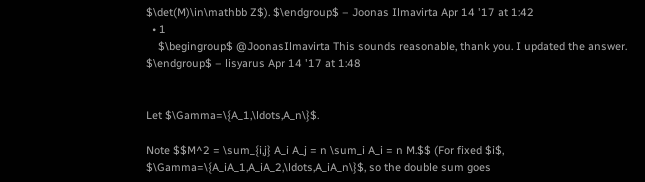$\det(M)\in\mathbb Z$). $\endgroup$ – Joonas Ilmavirta Apr 14 '17 at 1:42
  • 1
    $\begingroup$ @JoonasIlmavirta This sounds reasonable, thank you. I updated the answer. $\endgroup$ – lisyarus Apr 14 '17 at 1:48


Let $\Gamma=\{A_1,\ldots,A_n\}$.

Note $$M^2 = \sum_{i,j} A_i A_j = n \sum_i A_i = n M.$$ (For fixed $i$, $\Gamma=\{A_iA_1,A_iA_2,\ldots,A_iA_n\}$, so the double sum goes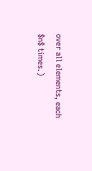over all elements, each $n$ times.)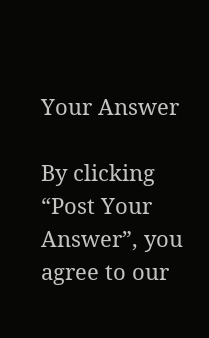Your Answer

By clicking “Post Your Answer”, you agree to our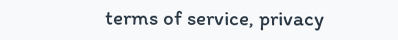terms of service, privacy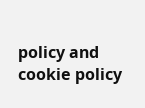policy and cookie policy